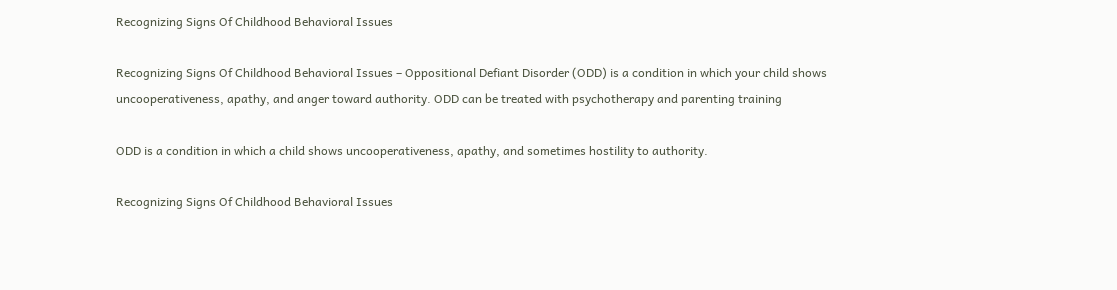Recognizing Signs Of Childhood Behavioral Issues

Recognizing Signs Of Childhood Behavioral Issues – Oppositional Defiant Disorder (ODD) is a condition in which your child shows uncooperativeness, apathy, and anger toward authority. ODD can be treated with psychotherapy and parenting training

ODD is a condition in which a child shows uncooperativeness, apathy, and sometimes hostility to authority.

Recognizing Signs Of Childhood Behavioral Issues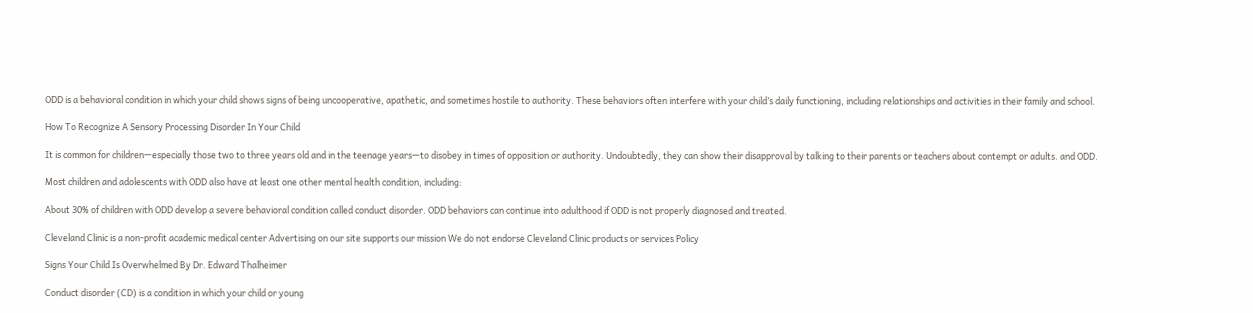ODD is a behavioral condition in which your child shows signs of being uncooperative, apathetic, and sometimes hostile to authority. These behaviors often interfere with your child’s daily functioning, including relationships and activities in their family and school.

How To Recognize A Sensory Processing Disorder In Your Child

It is common for children—especially those two to three years old and in the teenage years—to disobey in times of opposition or authority. Undoubtedly, they can show their disapproval by talking to their parents or teachers about contempt or adults. and ODD.

Most children and adolescents with ODD also have at least one other mental health condition, including:

About 30% of children with ODD develop a severe behavioral condition called conduct disorder. ODD behaviors can continue into adulthood if ODD is not properly diagnosed and treated.

Cleveland Clinic is a non-profit academic medical center Advertising on our site supports our mission We do not endorse Cleveland Clinic products or services Policy

Signs Your Child Is Overwhelmed By Dr. Edward Thalheimer

Conduct disorder (CD) is a condition in which your child or young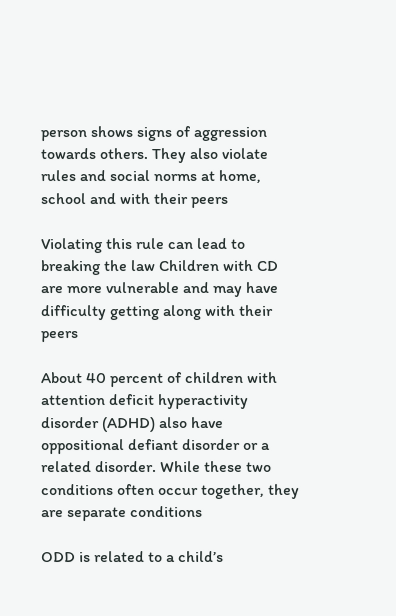person shows signs of aggression towards others. They also violate rules and social norms at home, school and with their peers

Violating this rule can lead to breaking the law Children with CD are more vulnerable and may have difficulty getting along with their peers

About 40 percent of children with attention deficit hyperactivity disorder (ADHD) also have oppositional defiant disorder or a related disorder. While these two conditions often occur together, they are separate conditions

ODD is related to a child’s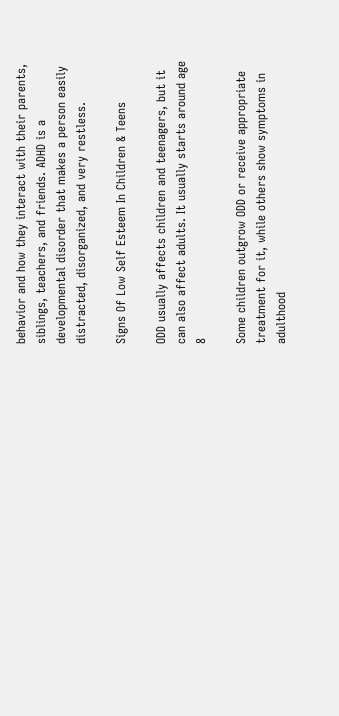behavior and how they interact with their parents, siblings, teachers, and friends. ADHD is a developmental disorder that makes a person easily distracted, disorganized, and very restless.

Signs Of Low Self Esteem In Children & Teens

ODD usually affects children and teenagers, but it can also affect adults. It usually starts around age 8

Some children outgrow ODD or receive appropriate treatment for it, while others show symptoms in adulthood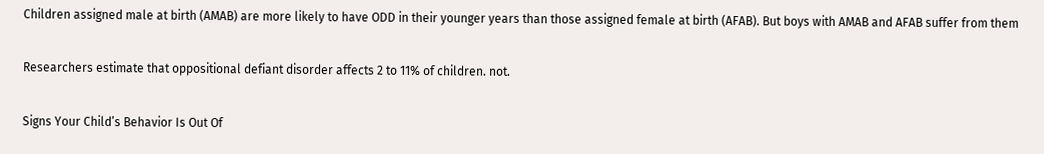Children assigned male at birth (AMAB) are more likely to have ODD in their younger years than those assigned female at birth (AFAB). But boys with AMAB and AFAB suffer from them

Researchers estimate that oppositional defiant disorder affects 2 to 11% of children. not.

Signs Your Child’s Behavior Is Out Of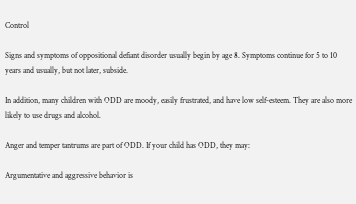Control

Signs and symptoms of oppositional defiant disorder usually begin by age 8. Symptoms continue for 5 to 10 years and usually, but not later, subside.

In addition, many children with ODD are moody, easily frustrated, and have low self-esteem. They are also more likely to use drugs and alcohol.

Anger and temper tantrums are part of ODD. If your child has ODD, they may:

Argumentative and aggressive behavior is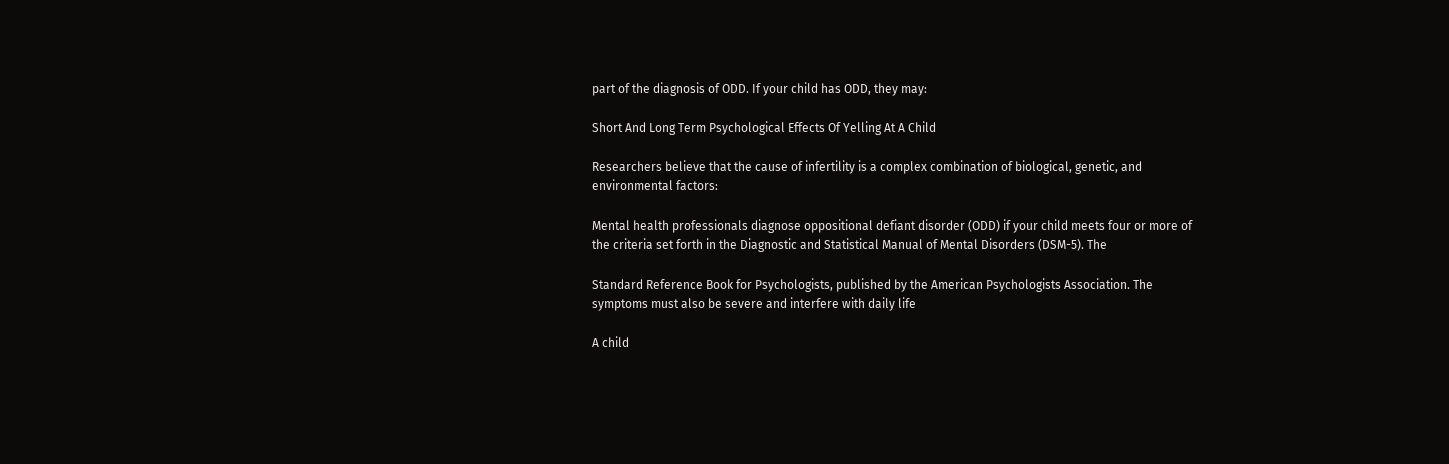part of the diagnosis of ODD. If your child has ODD, they may:

Short And Long Term Psychological Effects Of Yelling At A Child

Researchers believe that the cause of infertility is a complex combination of biological, genetic, and environmental factors:

Mental health professionals diagnose oppositional defiant disorder (ODD) if your child meets four or more of the criteria set forth in the Diagnostic and Statistical Manual of Mental Disorders (DSM-5). The

Standard Reference Book for Psychologists, published by the American Psychologists Association. The symptoms must also be severe and interfere with daily life

A child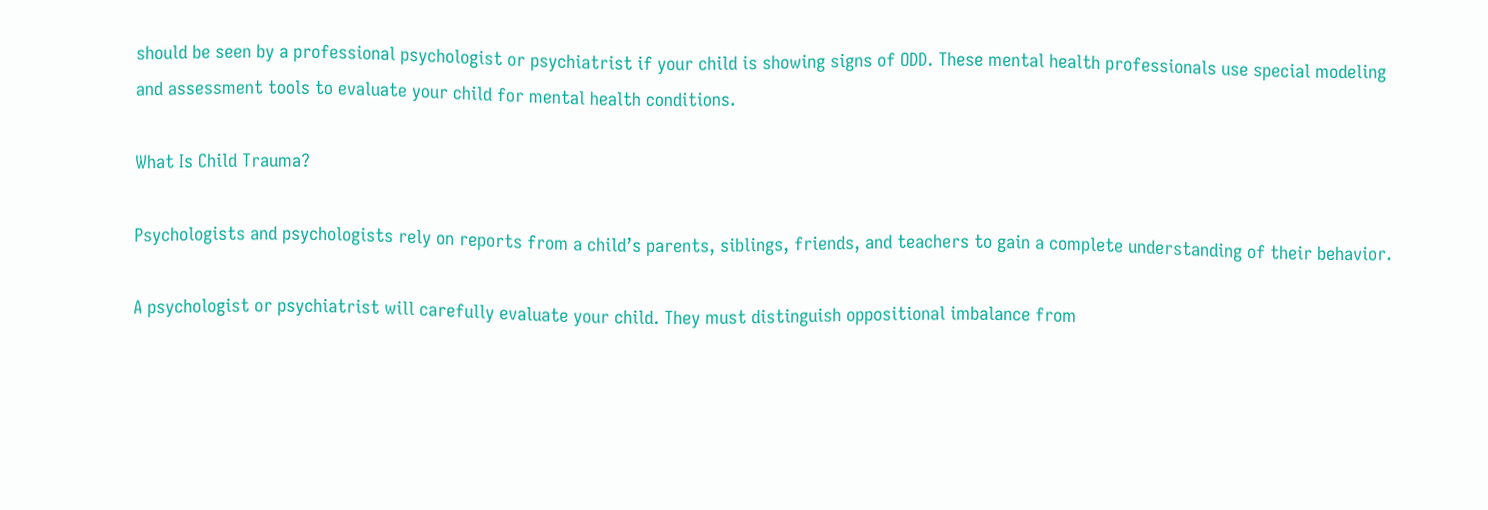should be seen by a professional psychologist or psychiatrist if your child is showing signs of ODD. These mental health professionals use special modeling and assessment tools to evaluate your child for mental health conditions.

What Is Child Trauma?

Psychologists and psychologists rely on reports from a child’s parents, siblings, friends, and teachers to gain a complete understanding of their behavior.

A psychologist or psychiatrist will carefully evaluate your child. They must distinguish oppositional imbalance from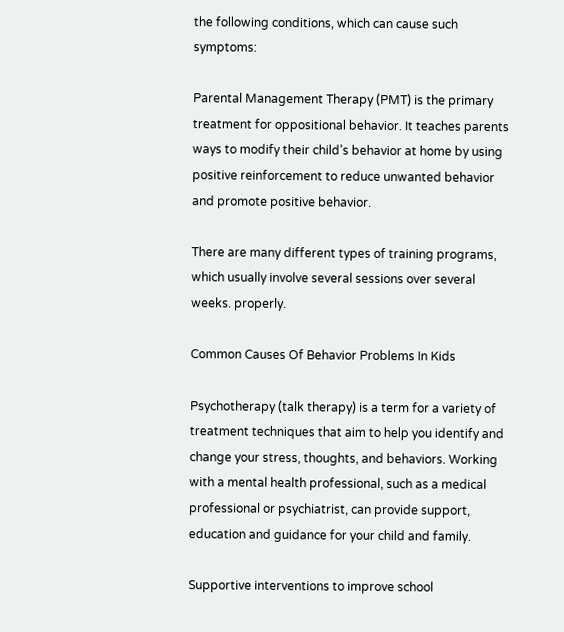the following conditions, which can cause such symptoms:

Parental Management Therapy (PMT) is the primary treatment for oppositional behavior. It teaches parents ways to modify their child’s behavior at home by using positive reinforcement to reduce unwanted behavior and promote positive behavior.

There are many different types of training programs, which usually involve several sessions over several weeks. properly.

Common Causes Of Behavior Problems In Kids

Psychotherapy (talk therapy) is a term for a variety of treatment techniques that aim to help you identify and change your stress, thoughts, and behaviors. Working with a mental health professional, such as a medical professional or psychiatrist, can provide support, education and guidance for your child and family.

Supportive interventions to improve school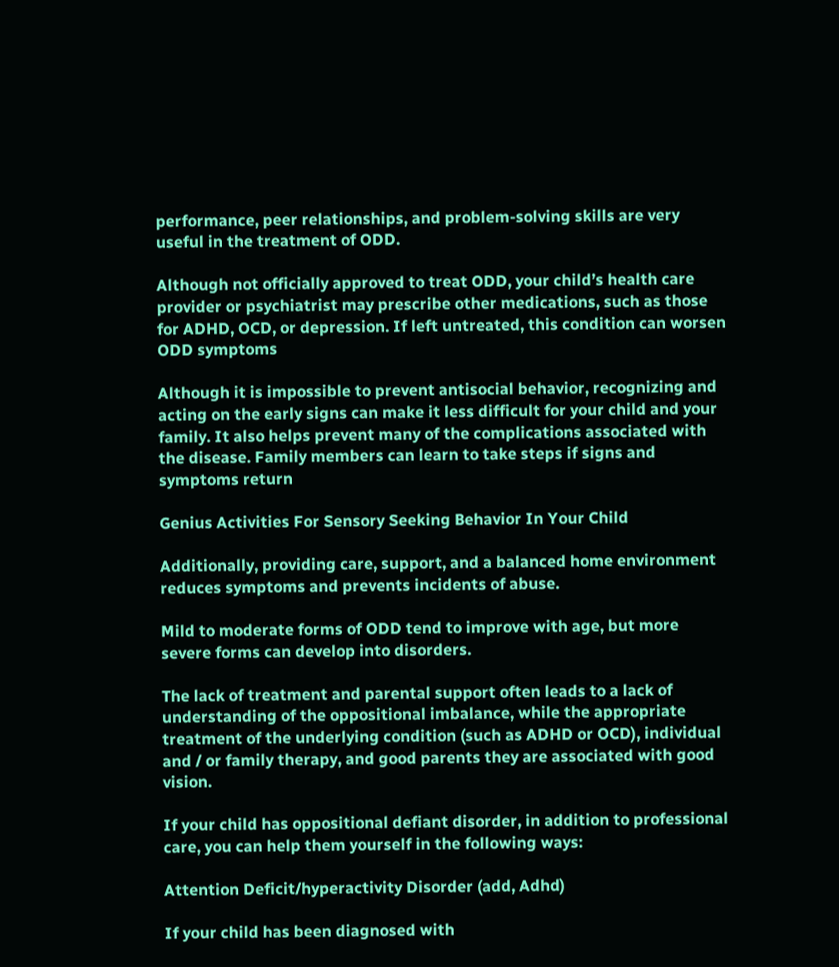performance, peer relationships, and problem-solving skills are very useful in the treatment of ODD.

Although not officially approved to treat ODD, your child’s health care provider or psychiatrist may prescribe other medications, such as those for ADHD, OCD, or depression. If left untreated, this condition can worsen ODD symptoms

Although it is impossible to prevent antisocial behavior, recognizing and acting on the early signs can make it less difficult for your child and your family. It also helps prevent many of the complications associated with the disease. Family members can learn to take steps if signs and symptoms return

Genius Activities For Sensory Seeking Behavior In Your Child

Additionally, providing care, support, and a balanced home environment reduces symptoms and prevents incidents of abuse.

Mild to moderate forms of ODD tend to improve with age, but more severe forms can develop into disorders.

The lack of treatment and parental support often leads to a lack of understanding of the oppositional imbalance, while the appropriate treatment of the underlying condition (such as ADHD or OCD), individual and / or family therapy, and good parents they are associated with good vision.

If your child has oppositional defiant disorder, in addition to professional care, you can help them yourself in the following ways:

Attention Deficit/hyperactivity Disorder (add, Adhd)

If your child has been diagnosed with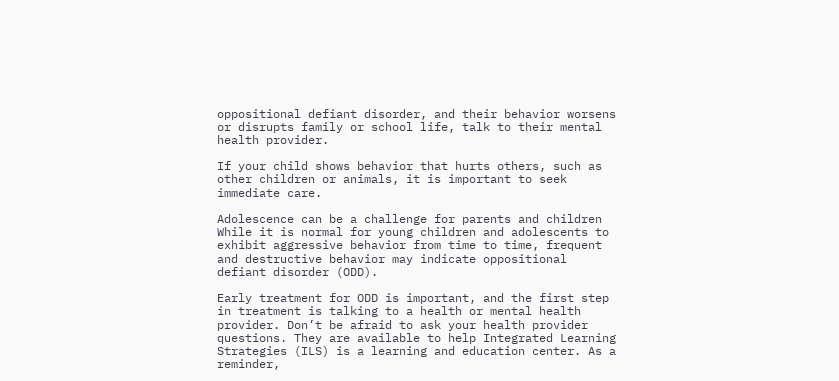oppositional defiant disorder, and their behavior worsens or disrupts family or school life, talk to their mental health provider.

If your child shows behavior that hurts others, such as other children or animals, it is important to seek immediate care.

Adolescence can be a challenge for parents and children While it is normal for young children and adolescents to exhibit aggressive behavior from time to time, frequent and destructive behavior may indicate oppositional defiant disorder (ODD).

Early treatment for ODD is important, and the first step in treatment is talking to a health or mental health provider. Don’t be afraid to ask your health provider questions. They are available to help Integrated Learning Strategies (ILS) is a learning and education center. As a reminder,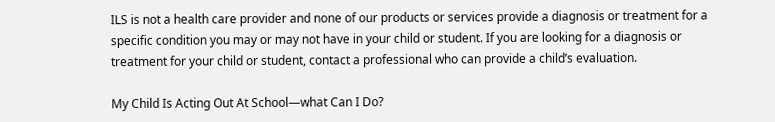ILS is not a health care provider and none of our products or services provide a diagnosis or treatment for a specific condition you may or may not have in your child or student. If you are looking for a diagnosis or treatment for your child or student, contact a professional who can provide a child’s evaluation.

My Child Is Acting Out At School—what Can I Do?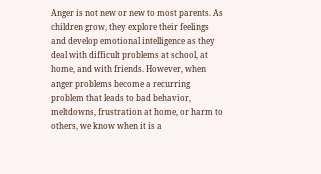Anger is not new or new to most parents. As children grow, they explore their feelings and develop emotional intelligence as they deal with difficult problems at school, at home, and with friends. However, when anger problems become a recurring problem that leads to bad behavior, meltdowns, frustration at home, or harm to others, we know when it is a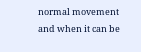normal movement and when it can be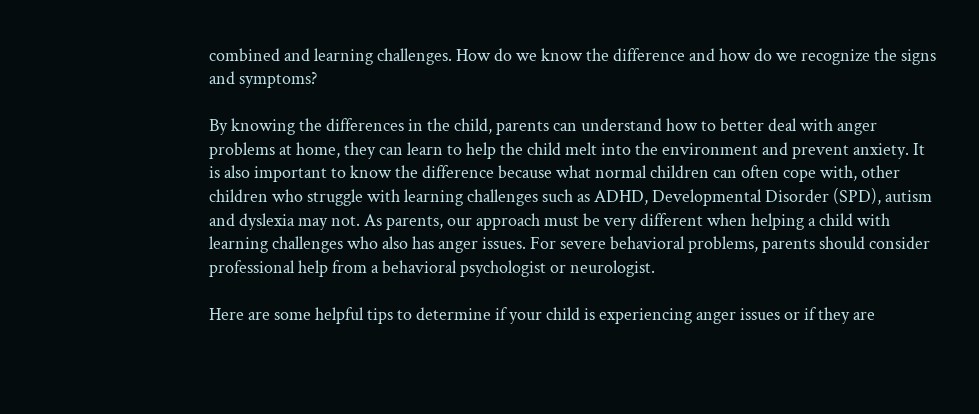combined and learning challenges. How do we know the difference and how do we recognize the signs and symptoms?

By knowing the differences in the child, parents can understand how to better deal with anger problems at home, they can learn to help the child melt into the environment and prevent anxiety. It is also important to know the difference because what normal children can often cope with, other children who struggle with learning challenges such as ADHD, Developmental Disorder (SPD), autism and dyslexia may not. As parents, our approach must be very different when helping a child with learning challenges who also has anger issues. For severe behavioral problems, parents should consider professional help from a behavioral psychologist or neurologist.

Here are some helpful tips to determine if your child is experiencing anger issues or if they are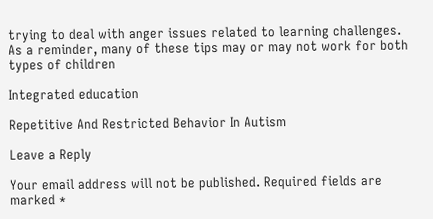trying to deal with anger issues related to learning challenges. As a reminder, many of these tips may or may not work for both types of children

Integrated education

Repetitive And Restricted Behavior In Autism

Leave a Reply

Your email address will not be published. Required fields are marked *